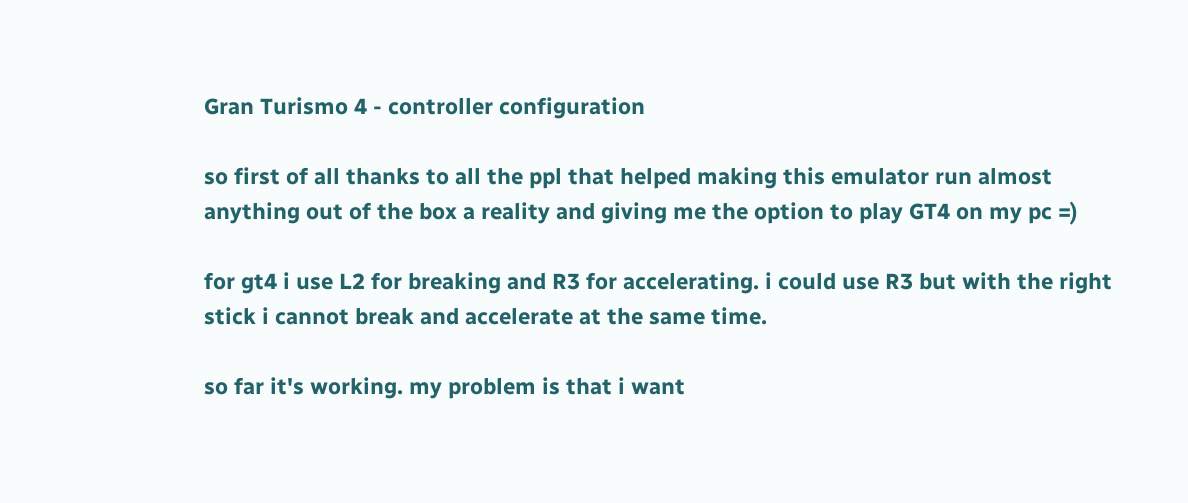Gran Turismo 4 - controller configuration

so first of all thanks to all the ppl that helped making this emulator run almost anything out of the box a reality and giving me the option to play GT4 on my pc =)

for gt4 i use L2 for breaking and R3 for accelerating. i could use R3 but with the right stick i cannot break and accelerate at the same time.

so far it's working. my problem is that i want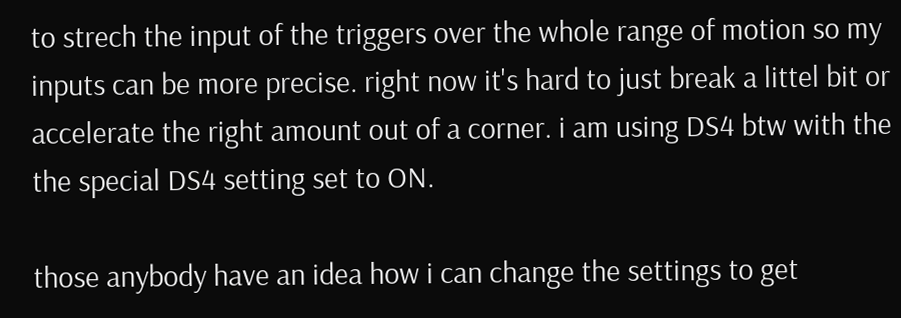to strech the input of the triggers over the whole range of motion so my inputs can be more precise. right now it's hard to just break a littel bit or accelerate the right amount out of a corner. i am using DS4 btw with the the special DS4 setting set to ON.

those anybody have an idea how i can change the settings to get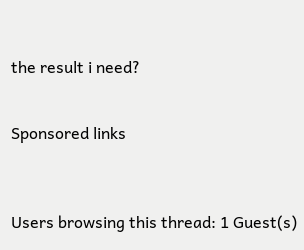the result i need?


Sponsored links



Users browsing this thread: 1 Guest(s)